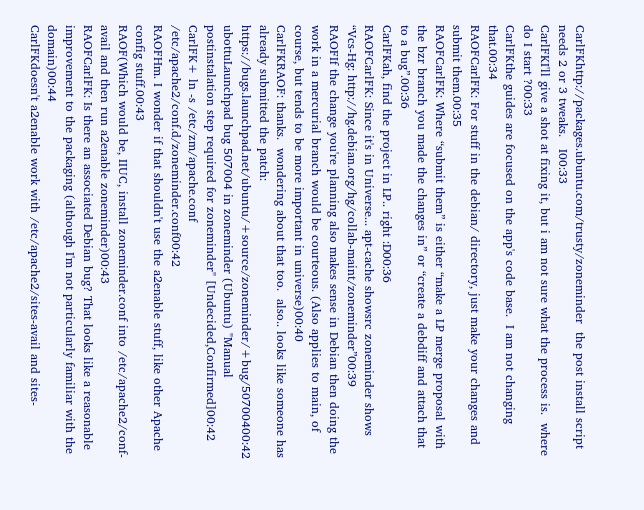CarlFKhttp://packages.ubuntu.com/trusty/zoneminder  the post install script needs 2 or 3 tweaks.   I00:33
CarlFKI'll give a shot at fixing it, but i am not sure what the process is.  where do I start ?00:33
CarlFKthe guides are focused on the app's code base.  I am not changing that.00:34
RAOFCarlFK: For stuff in the debian/ directory, just make your changes and submit them.00:35
RAOFCarlFK: Where “submit them” is either “make a LP merge proposal with the bzr branch you made the changes in” or “create a debdiff and attach that to a bug”.00:36
CarlFKah, find the project in LP.. right :D00:36
RAOFCarlFK: Since it's in Universe... apt-cache showsrc zoneminder shows “Vcs-Hg: http://hg.debian.org/hg/collab-maint/zoneminder”00:39
RAOFIf the change you're planning also makes sense in Debian then doing the work in a mercurial branch would be courteous. (Also applies to main, of course, but tends to be more important in universe)00:40
CarlFKRAOF: thanks.  wondering about that too.  also.. looks like someone has already submitted the patch: https://bugs.launchpad.net/ubuntu/+source/zoneminder/+bug/50700400:42
ubottuLaunchpad bug 507004 in zoneminder (Ubuntu) "Manual postinstalation step required for zoneminder" [Undecided,Confirmed]00:42
CarlFK+ ln -s /etc/zm/apache.conf  /etc/apache2/conf.d/zoneminder.conf00:42
RAOFHm. I wonder if that shouldn't use the a2enable stuff, like other Apache config stuff.00:43
RAOF(Which would be, IIUC, install zoneminder.conf into /etc/apache2/conf-avail and then run a2enable zoneminder)00:43
RAOFCarlFK: Is there an associated Debian bug? That looks like a reasonable improvement to the packaging (although I'm not particularly familiar with the domain)00:44
CarlFKdoesn't a2enable work with /etc/apache2/sites-avail and sites-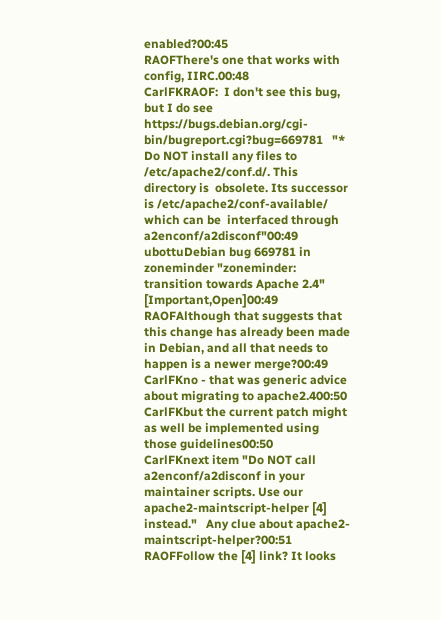enabled?00:45
RAOFThere's one that works with config, IIRC.00:48
CarlFKRAOF:  I don't see this bug, but I do see  https://bugs.debian.org/cgi-bin/bugreport.cgi?bug=669781   "* Do NOT install any files to /etc/apache2/conf.d/. This directory is  obsolete. Its successor is /etc/apache2/conf-available/ which can be  interfaced through a2enconf/a2disconf"00:49
ubottuDebian bug 669781 in zoneminder "zoneminder: transition towards Apache 2.4" [Important,Open]00:49
RAOFAlthough that suggests that this change has already been made in Debian, and all that needs to happen is a newer merge?00:49
CarlFKno - that was generic advice about migrating to apache2.400:50
CarlFKbut the current patch might as well be implemented using those guidelines00:50
CarlFKnext item "Do NOT call a2enconf/a2disconf in your maintainer scripts. Use our  apache2-maintscript-helper [4] instead."   Any clue about apache2-maintscript-helper?00:51
RAOFFollow the [4] link? It looks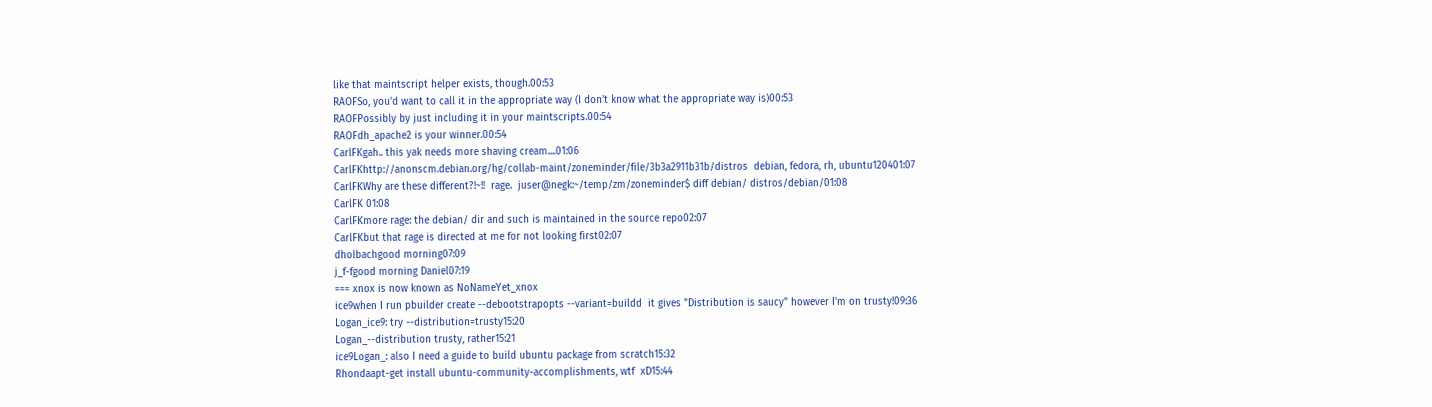like that maintscript helper exists, though.00:53
RAOFSo, you'd want to call it in the appropriate way (I don't know what the appropriate way is)00:53
RAOFPossibly by just including it in your maintscripts.00:54
RAOFdh_apache2 is your winner.00:54
CarlFKgah.. this yak needs more shaving cream....01:06
CarlFKhttp://anonscm.debian.org/hg/collab-maint/zoneminder/file/3b3a2911b31b/distros  debian, fedora, rh, ubuntu120401:07
CarlFKWhy are these different?!~!!  rage.  juser@negk:~/temp/zm/zoneminder$ diff debian/ distros/debian/01:08
CarlFK 01:08
CarlFKmore rage: the debian/ dir and such is maintained in the source repo02:07
CarlFKbut that rage is directed at me for not looking first02:07
dholbachgood morning07:09
j_f-fgood morning Daniel07:19
=== xnox is now known as NoNameYet_xnox
ice9when I run pbuilder create --debootstrapopts --variant=buildd  it gives "Distribution is saucy" however I'm on trusty!09:36
Logan_ice9: try --distribution=trusty15:20
Logan_--distribution trusty, rather15:21
ice9Logan_: also I need a guide to build ubuntu package from scratch15:32
Rhondaapt-get install ubuntu-community-accomplishments, wtf  xD15:44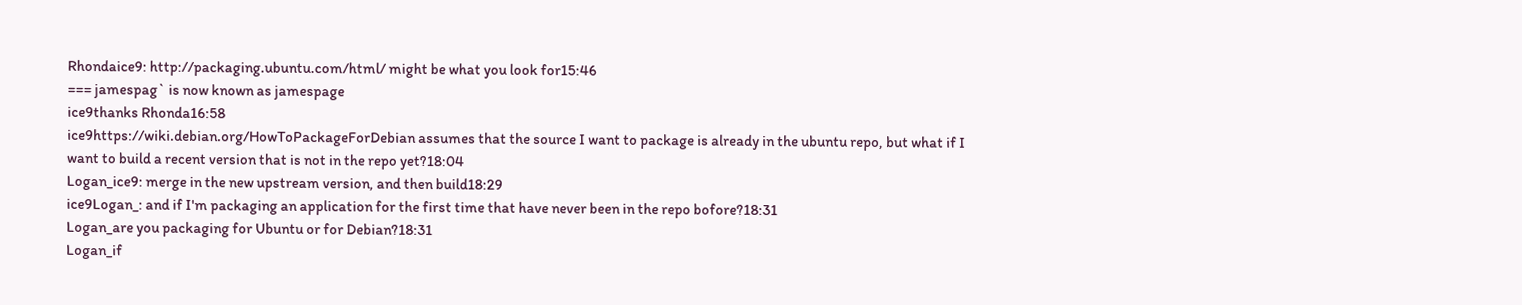Rhondaice9: http://packaging.ubuntu.com/html/ might be what you look for15:46
=== jamespag` is now known as jamespage
ice9thanks Rhonda16:58
ice9https://wiki.debian.org/HowToPackageForDebian assumes that the source I want to package is already in the ubuntu repo, but what if I want to build a recent version that is not in the repo yet?18:04
Logan_ice9: merge in the new upstream version, and then build18:29
ice9Logan_: and if I'm packaging an application for the first time that have never been in the repo bofore?18:31
Logan_are you packaging for Ubuntu or for Debian?18:31
Logan_if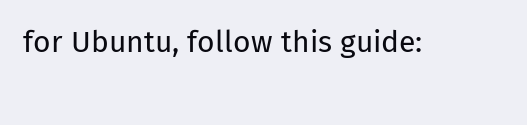for Ubuntu, follow this guide: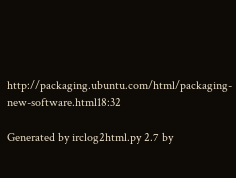http://packaging.ubuntu.com/html/packaging-new-software.html18:32

Generated by irclog2html.py 2.7 by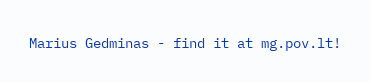Marius Gedminas - find it at mg.pov.lt!